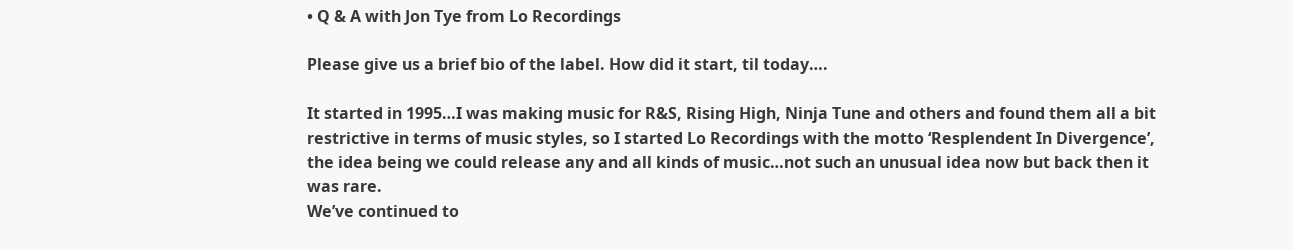• Q & A with Jon Tye from Lo Recordings

Please give us a brief bio of the label. How did it start, til today….

It started in 1995…I was making music for R&S, Rising High, Ninja Tune and others and found them all a bit restrictive in terms of music styles, so I started Lo Recordings with the motto ‘Resplendent In Divergence’, the idea being we could release any and all kinds of music…not such an unusual idea now but back then it was rare.
We’ve continued to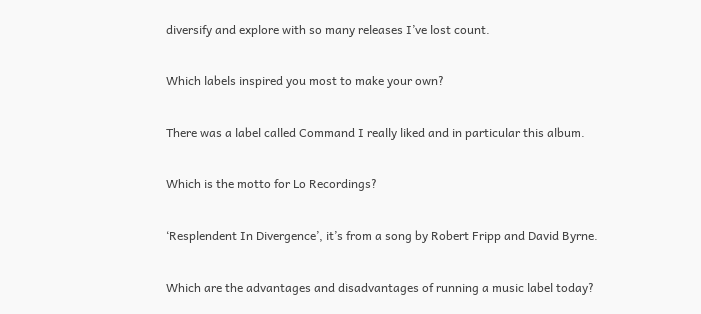diversify and explore with so many releases I’ve lost count.

Which labels inspired you most to make your own?

There was a label called Command I really liked and in particular this album.

Which is the motto for Lo Recordings?

‘Resplendent In Divergence’, it’s from a song by Robert Fripp and David Byrne.

Which are the advantages and disadvantages of running a music label today?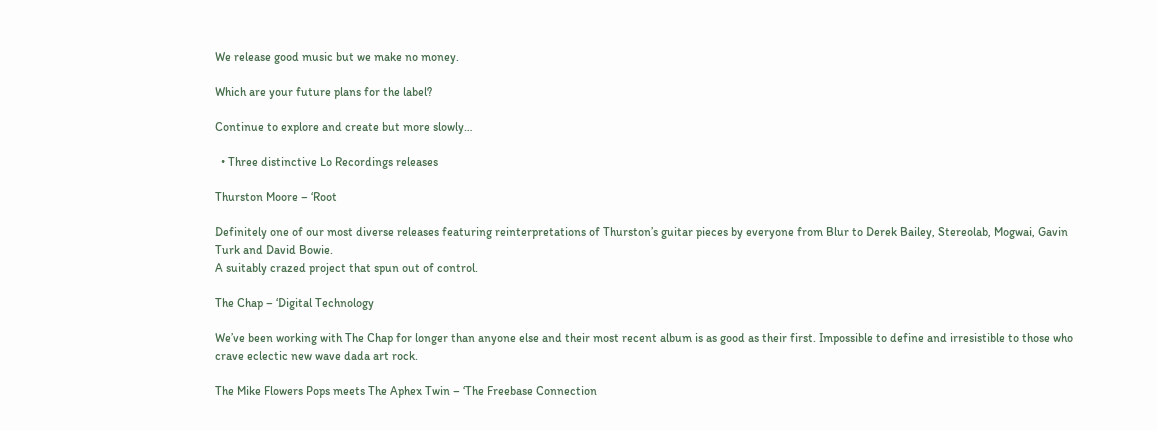We release good music but we make no money.

Which are your future plans for the label?

Continue to explore and create but more slowly…

  • Three distinctive Lo Recordings releases

Thurston Moore – ‘Root

Definitely one of our most diverse releases featuring reinterpretations of Thurston’s guitar pieces by everyone from Blur to Derek Bailey, Stereolab, Mogwai, Gavin Turk and David Bowie.
A suitably crazed project that spun out of control.

The Chap – ‘Digital Technology

We’ve been working with The Chap for longer than anyone else and their most recent album is as good as their first. Impossible to define and irresistible to those who crave eclectic new wave dada art rock.

The Mike Flowers Pops meets The Aphex Twin – ‘The Freebase Connection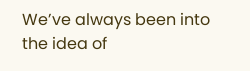We’ve always been into the idea of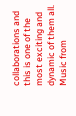collaborations and this is one of the most exciting and dynamic of them all. Music from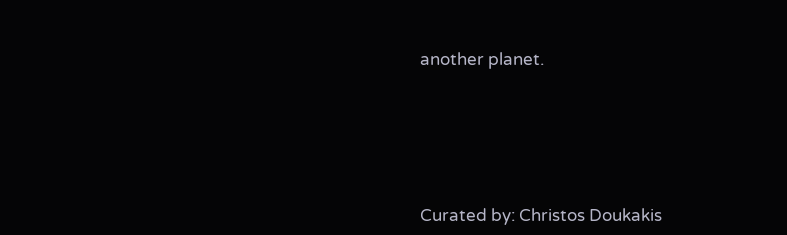another planet.






Curated by: Christos Doukakis